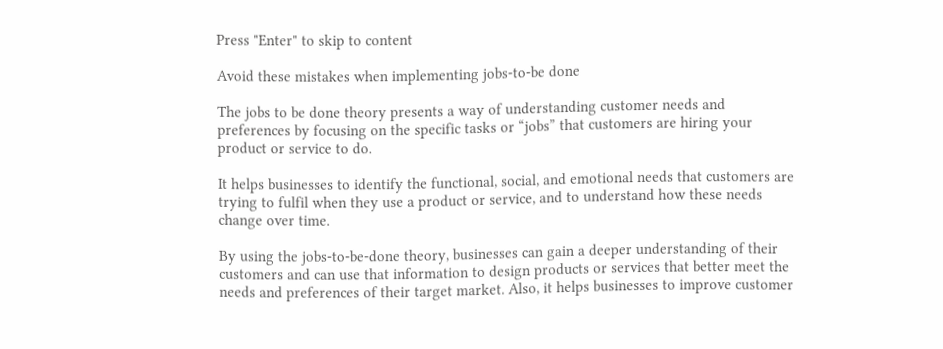Press "Enter" to skip to content

Avoid these mistakes when implementing jobs-to-be done

The jobs to be done theory presents a way of understanding customer needs and preferences by focusing on the specific tasks or “jobs” that customers are hiring your product or service to do.

It helps businesses to identify the functional, social, and emotional needs that customers are trying to fulfil when they use a product or service, and to understand how these needs change over time.

By using the jobs-to-be-done theory, businesses can gain a deeper understanding of their customers and can use that information to design products or services that better meet the needs and preferences of their target market. Also, it helps businesses to improve customer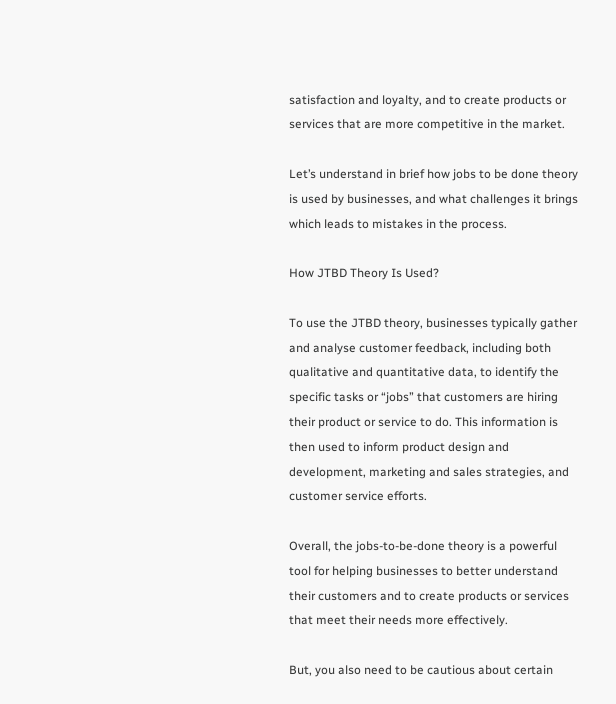satisfaction and loyalty, and to create products or services that are more competitive in the market.

Let’s understand in brief how jobs to be done theory is used by businesses, and what challenges it brings which leads to mistakes in the process.

How JTBD Theory Is Used?

To use the JTBD theory, businesses typically gather and analyse customer feedback, including both qualitative and quantitative data, to identify the specific tasks or “jobs” that customers are hiring their product or service to do. This information is then used to inform product design and development, marketing and sales strategies, and customer service efforts.

Overall, the jobs-to-be-done theory is a powerful tool for helping businesses to better understand their customers and to create products or services that meet their needs more effectively.

But, you also need to be cautious about certain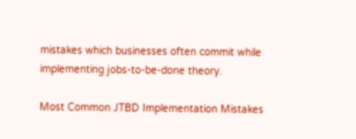mistakes which businesses often commit while implementing jobs-to-be-done theory.

Most Common JTBD Implementation Mistakes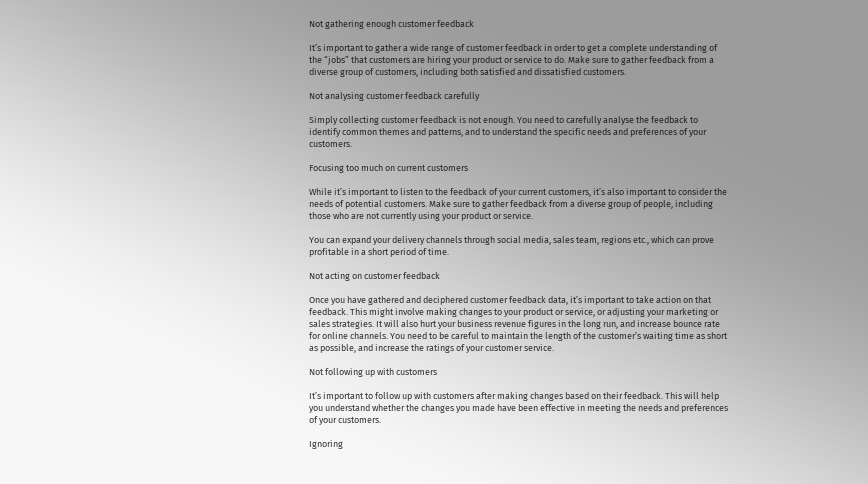Not gathering enough customer feedback

It’s important to gather a wide range of customer feedback in order to get a complete understanding of the “jobs” that customers are hiring your product or service to do. Make sure to gather feedback from a diverse group of customers, including both satisfied and dissatisfied customers.

Not analysing customer feedback carefully

Simply collecting customer feedback is not enough. You need to carefully analyse the feedback to identify common themes and patterns, and to understand the specific needs and preferences of your customers.

Focusing too much on current customers

While it’s important to listen to the feedback of your current customers, it’s also important to consider the needs of potential customers. Make sure to gather feedback from a diverse group of people, including those who are not currently using your product or service.

You can expand your delivery channels through social media, sales team, regions etc., which can prove profitable in a short period of time.

Not acting on customer feedback

Once you have gathered and deciphered customer feedback data, it’s important to take action on that feedback. This might involve making changes to your product or service, or adjusting your marketing or sales strategies. It will also hurt your business revenue figures in the long run, and increase bounce rate for online channels. You need to be careful to maintain the length of the customer’s waiting time as short as possible, and increase the ratings of your customer service.

Not following up with customers

It’s important to follow up with customers after making changes based on their feedback. This will help you understand whether the changes you made have been effective in meeting the needs and preferences of your customers.

Ignoring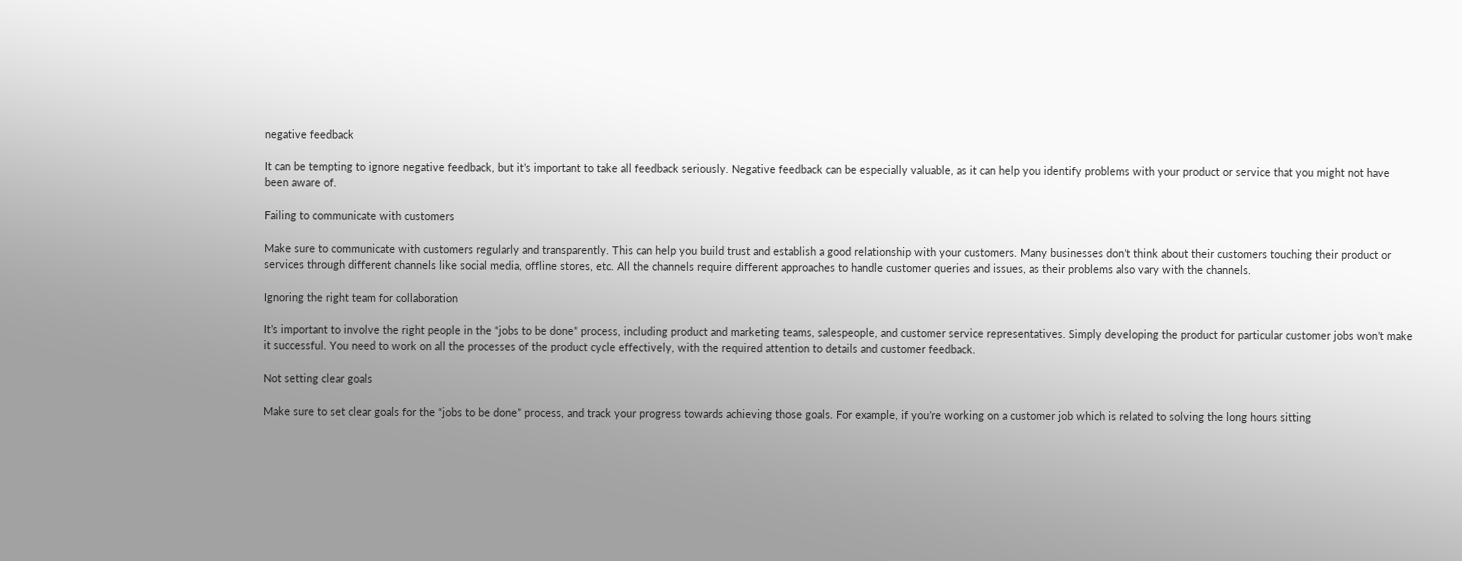negative feedback

It can be tempting to ignore negative feedback, but it’s important to take all feedback seriously. Negative feedback can be especially valuable, as it can help you identify problems with your product or service that you might not have been aware of.

Failing to communicate with customers

Make sure to communicate with customers regularly and transparently. This can help you build trust and establish a good relationship with your customers. Many businesses don’t think about their customers touching their product or services through different channels like social media, offline stores, etc. All the channels require different approaches to handle customer queries and issues, as their problems also vary with the channels.

Ignoring the right team for collaboration

It’s important to involve the right people in the “jobs to be done” process, including product and marketing teams, salespeople, and customer service representatives. Simply developing the product for particular customer jobs won’t make it successful. You need to work on all the processes of the product cycle effectively, with the required attention to details and customer feedback.

Not setting clear goals

Make sure to set clear goals for the “jobs to be done” process, and track your progress towards achieving those goals. For example, if you’re working on a customer job which is related to solving the long hours sitting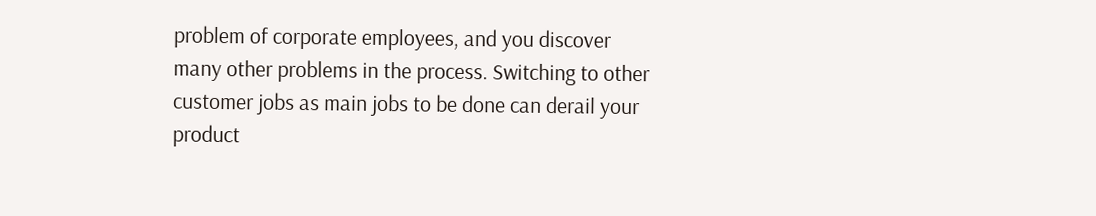problem of corporate employees, and you discover many other problems in the process. Switching to other customer jobs as main jobs to be done can derail your product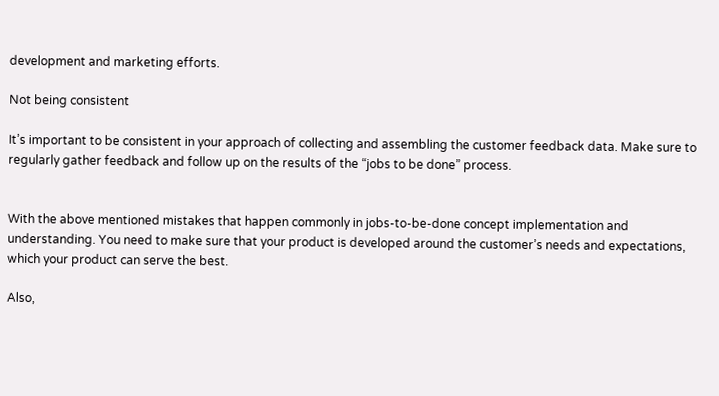development and marketing efforts.

Not being consistent

It’s important to be consistent in your approach of collecting and assembling the customer feedback data. Make sure to regularly gather feedback and follow up on the results of the “jobs to be done” process.


With the above mentioned mistakes that happen commonly in jobs-to-be-done concept implementation and understanding. You need to make sure that your product is developed around the customer’s needs and expectations, which your product can serve the best.

Also,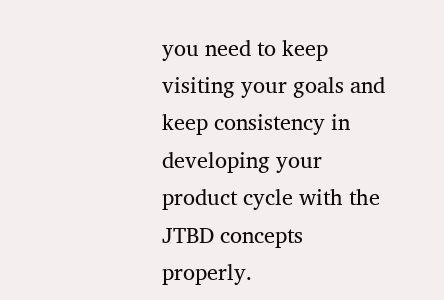you need to keep visiting your goals and keep consistency in developing your product cycle with the JTBD concepts properly.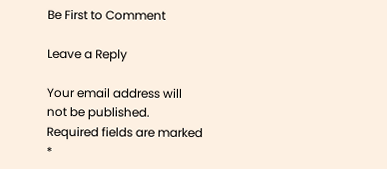Be First to Comment

Leave a Reply

Your email address will not be published. Required fields are marked *